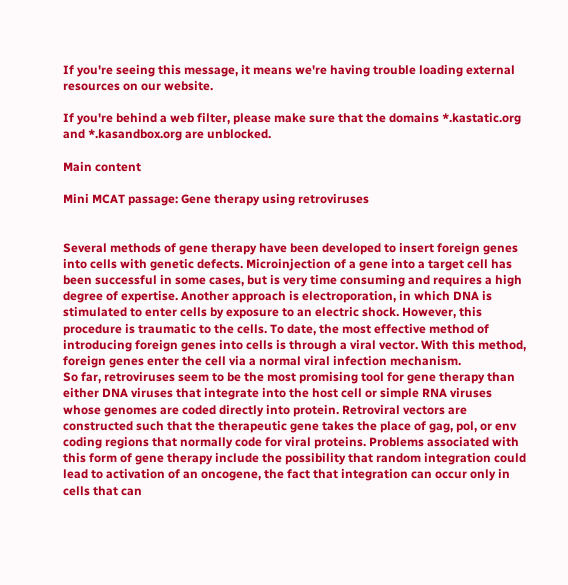If you're seeing this message, it means we're having trouble loading external resources on our website.

If you're behind a web filter, please make sure that the domains *.kastatic.org and *.kasandbox.org are unblocked.

Main content

Mini MCAT passage: Gene therapy using retroviruses


Several methods of gene therapy have been developed to insert foreign genes into cells with genetic defects. Microinjection of a gene into a target cell has been successful in some cases, but is very time consuming and requires a high degree of expertise. Another approach is electroporation, in which DNA is stimulated to enter cells by exposure to an electric shock. However, this procedure is traumatic to the cells. To date, the most effective method of introducing foreign genes into cells is through a viral vector. With this method, foreign genes enter the cell via a normal viral infection mechanism.
So far, retroviruses seem to be the most promising tool for gene therapy than either DNA viruses that integrate into the host cell or simple RNA viruses whose genomes are coded directly into protein. Retroviral vectors are constructed such that the therapeutic gene takes the place of gag, pol, or env coding regions that normally code for viral proteins. Problems associated with this form of gene therapy include the possibility that random integration could lead to activation of an oncogene, the fact that integration can occur only in cells that can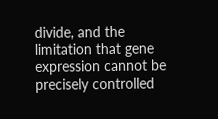divide, and the limitation that gene expression cannot be precisely controlled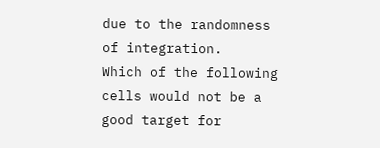due to the randomness of integration.
Which of the following cells would not be a good target for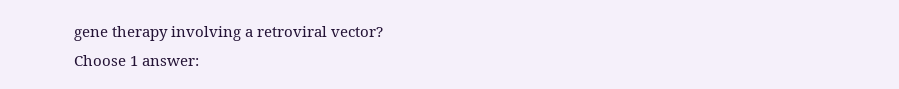gene therapy involving a retroviral vector?
Choose 1 answer: